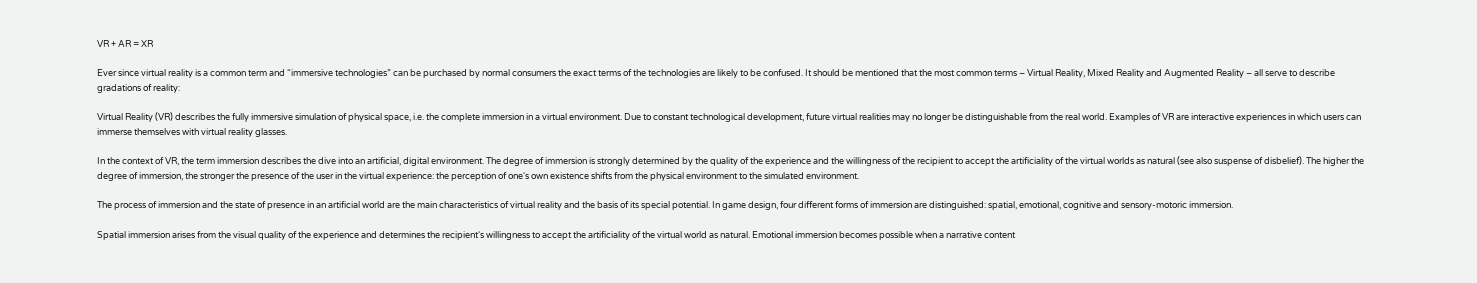VR + AR = XR

Ever since virtual reality is a common term and “immersive technologies” can be purchased by normal consumers the exact terms of the technologies are likely to be confused. It should be mentioned that the most common terms – Virtual Reality, Mixed Reality and Augmented Reality – all serve to describe gradations of reality:

Virtual Reality (VR) describes the fully immersive simulation of physical space, i.e. the complete immersion in a virtual environment. Due to constant technological development, future virtual realities may no longer be distinguishable from the real world. Examples of VR are interactive experiences in which users can immerse themselves with virtual reality glasses.

In the context of VR, the term immersion describes the dive into an artificial, digital environment. The degree of immersion is strongly determined by the quality of the experience and the willingness of the recipient to accept the artificiality of the virtual worlds as natural (see also suspense of disbelief). The higher the degree of immersion, the stronger the presence of the user in the virtual experience: the perception of one‘s own existence shifts from the physical environment to the simulated environment.

The process of immersion and the state of presence in an artificial world are the main characteristics of virtual reality and the basis of its special potential. In game design, four different forms of immersion are distinguished: spatial, emotional, cognitive and sensory-motoric immersion.

Spatial immersion arises from the visual quality of the experience and determines the recipient‘s willingness to accept the artificiality of the virtual world as natural. Emotional immersion becomes possible when a narrative content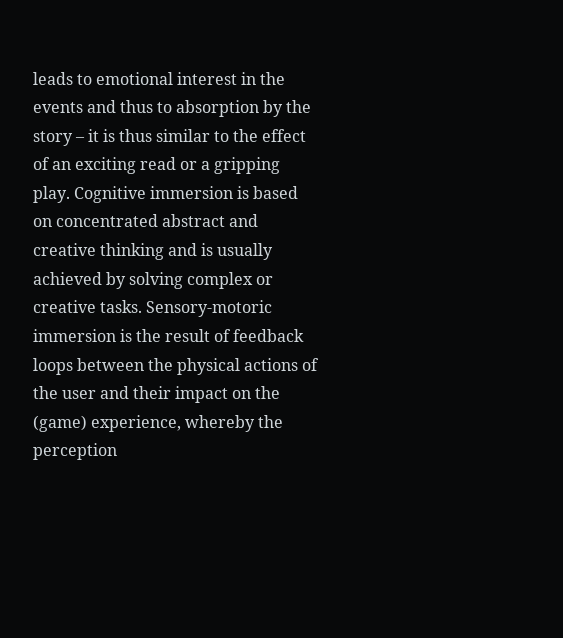leads to emotional interest in the events and thus to absorption by the story – it is thus similar to the effect of an exciting read or a gripping play. Cognitive immersion is based on concentrated abstract and creative thinking and is usually achieved by solving complex or creative tasks. Sensory-motoric immersion is the result of feedback loops between the physical actions of the user and their impact on the (game) experience, whereby the perception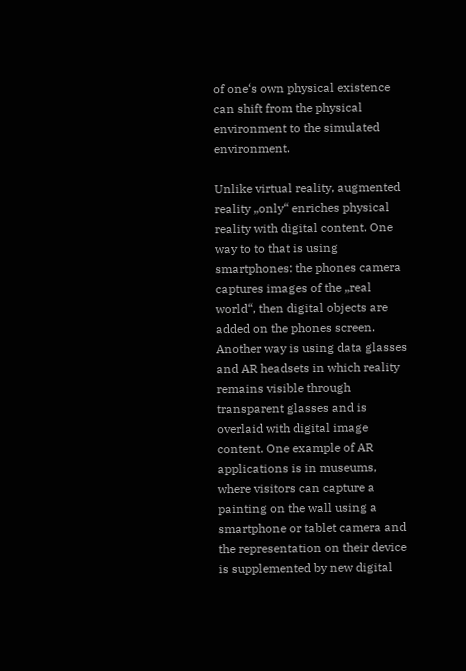of one‘s own physical existence can shift from the physical environment to the simulated environment.

Unlike virtual reality, augmented reality „only“ enriches physical reality with digital content. One way to to that is using smartphones: the phones camera captures images of the „real world“, then digital objects are added on the phones screen. Another way is using data glasses and AR headsets in which reality remains visible through transparent glasses and is overlaid with digital image content. One example of AR applications is in museums, where visitors can capture a painting on the wall using a smartphone or tablet camera and the representation on their device is supplemented by new digital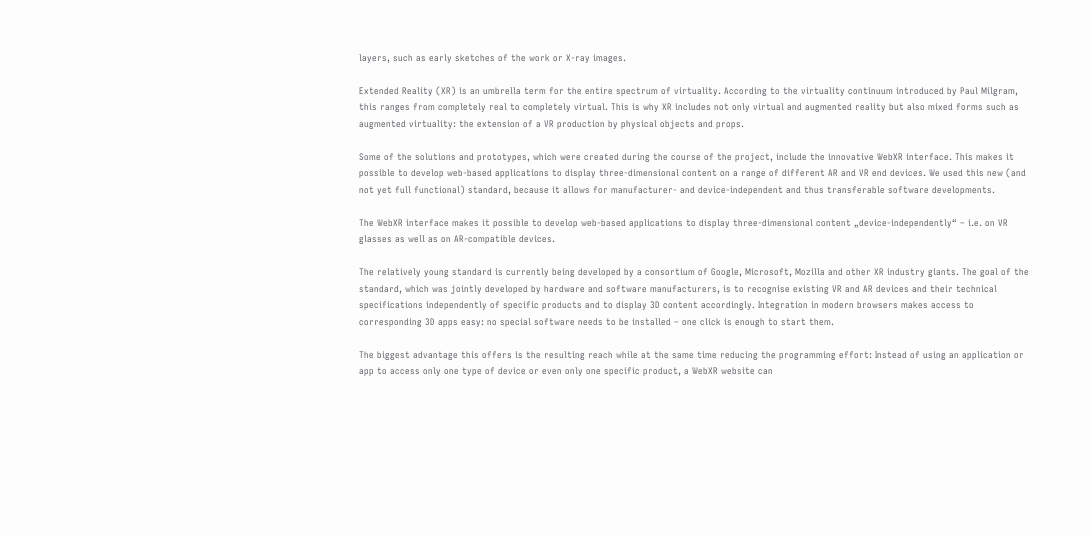layers, such as early sketches of the work or X-ray images.

Extended Reality (XR) is an umbrella term for the entire spectrum of virtuality. According to the virtuality continuum introduced by Paul Milgram, this ranges from completely real to completely virtual. This is why XR includes not only virtual and augmented reality but also mixed forms such as augmented virtuality: the extension of a VR production by physical objects and props.

Some of the solutions and prototypes, which were created during the course of the project, include the innovative WebXR interface. This makes it possible to develop web-based applications to display three-dimensional content on a range of different AR and VR end devices. We used this new (and not yet full functional) standard, because it allows for manufacturer- and device-independent and thus transferable software developments.

The WebXR interface makes it possible to develop web-based applications to display three-dimensional content „device-independently“ – i.e. on VR glasses as well as on AR-compatible devices.

The relatively young standard is currently being developed by a consortium of Google, Microsoft, Mozilla and other XR industry giants. The goal of the standard, which was jointly developed by hardware and software manufacturers, is to recognise existing VR and AR devices and their technical specifications independently of specific products and to display 3D content accordingly. Integration in modern browsers makes access to corresponding 3D apps easy: no special software needs to be installed – one click is enough to start them.

The biggest advantage this offers is the resulting reach while at the same time reducing the programming effort: Instead of using an application or app to access only one type of device or even only one specific product, a WebXR website can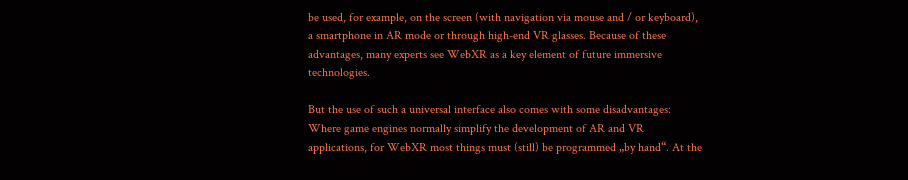be used, for example, on the screen (with navigation via mouse and / or keyboard), a smartphone in AR mode or through high-end VR glasses. Because of these advantages, many experts see WebXR as a key element of future immersive technologies.

But the use of such a universal interface also comes with some disadvantages: Where game engines normally simplify the development of AR and VR applications, for WebXR most things must (still) be programmed „by hand“. At the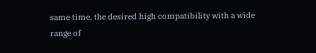same time, the desired high compatibility with a wide range of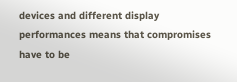devices and different display performances means that compromises have to be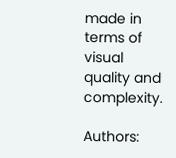made in terms of visual quality and complexity.

Authors: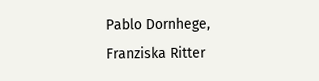Pablo Dornhege, Franziska Ritter